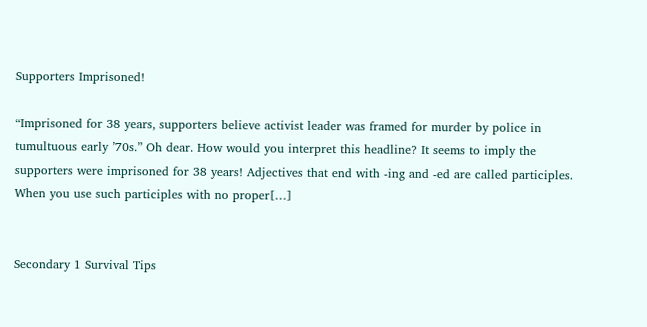Supporters Imprisoned!

“Imprisoned for 38 years, supporters believe activist leader was framed for murder by police in tumultuous early ’70s.” Oh dear. How would you interpret this headline? It seems to imply the supporters were imprisoned for 38 years! Adjectives that end with -ing and -ed are called participles. When you use such participles with no proper[…]


Secondary 1 Survival Tips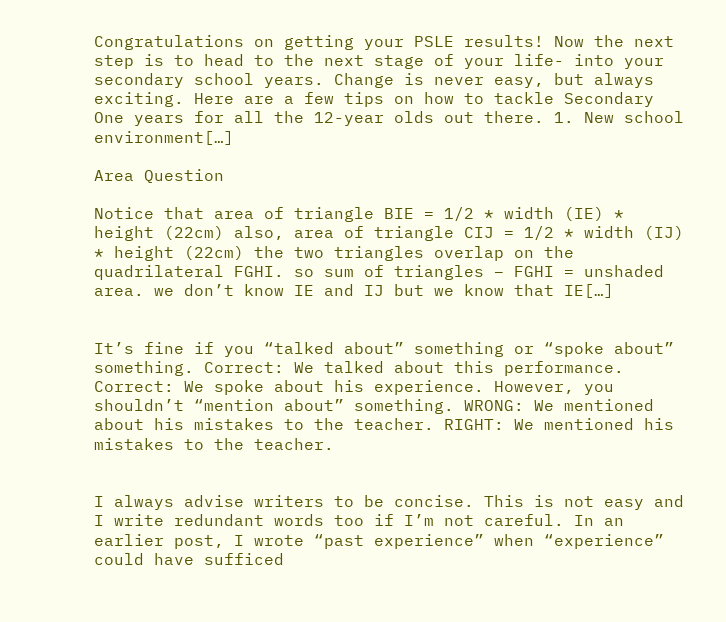Congratulations on getting your PSLE results! Now the next step is to head to the next stage of your life- into your secondary school years. Change is never easy, but always exciting. Here are a few tips on how to tackle Secondary One years for all the 12-year olds out there. 1. New school environment[…]

Area Question

Notice that area of triangle BIE = 1/2 * width (IE) * height (22cm) also, area of triangle CIJ = 1/2 * width (IJ) * height (22cm) the two triangles overlap on the quadrilateral FGHI. so sum of triangles – FGHI = unshaded area. we don’t know IE and IJ but we know that IE[…]


It’s fine if you “talked about” something or “spoke about” something. Correct: We talked about this performance. Correct: We spoke about his experience. However, you shouldn’t “mention about” something. WRONG: We mentioned about his mistakes to the teacher. RIGHT: We mentioned his mistakes to the teacher.


I always advise writers to be concise. This is not easy and I write redundant words too if I’m not careful. In an earlier post, I wrote “past experience” when “experience” could have sufficed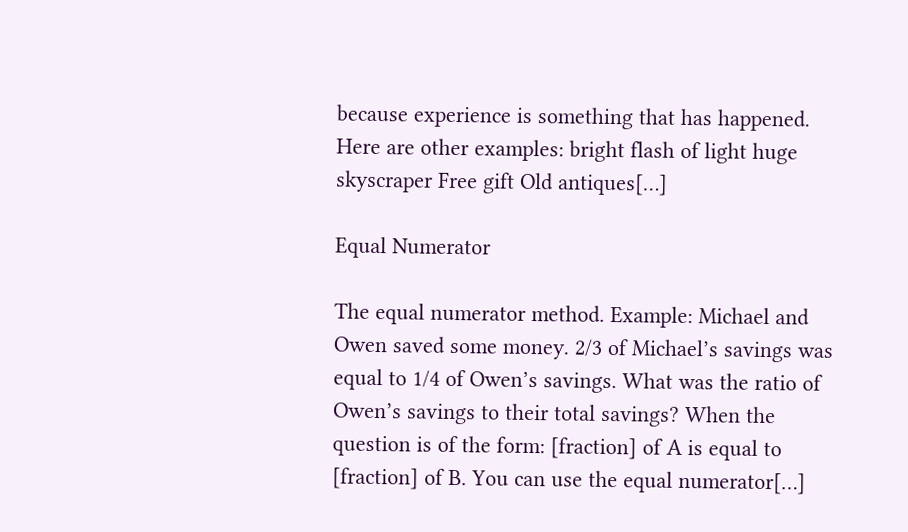because experience is something that has happened. Here are other examples: bright flash of light huge skyscraper Free gift Old antiques[…]

Equal Numerator

The equal numerator method. Example: Michael and Owen saved some money. 2/3 of Michael’s savings was equal to 1/4 of Owen’s savings. What was the ratio of Owen’s savings to their total savings? When the question is of the form: [fraction] of A is equal to [fraction] of B. You can use the equal numerator[…]